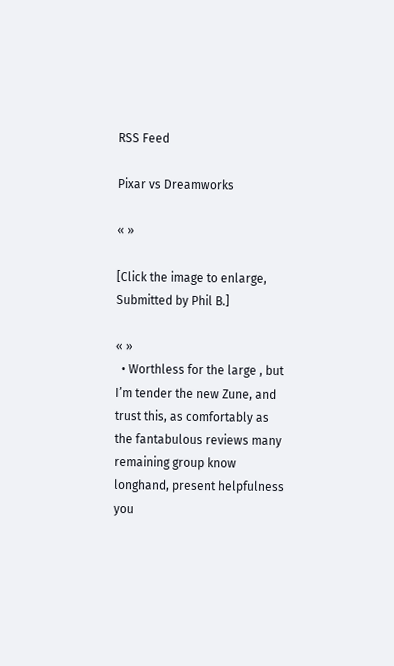RSS Feed

Pixar vs Dreamworks

« »

[Click the image to enlarge, Submitted by Phil B.]

« »
  • Worthless for the large , but I’m tender the new Zune, and trust this, as comfortably as the fantabulous reviews many remaining group know longhand, present helpfulness you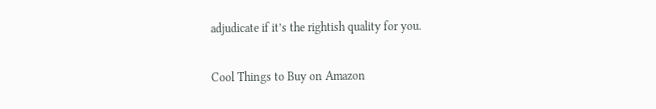adjudicate if it’s the rightish quality for you.

Cool Things to Buy on Amazon